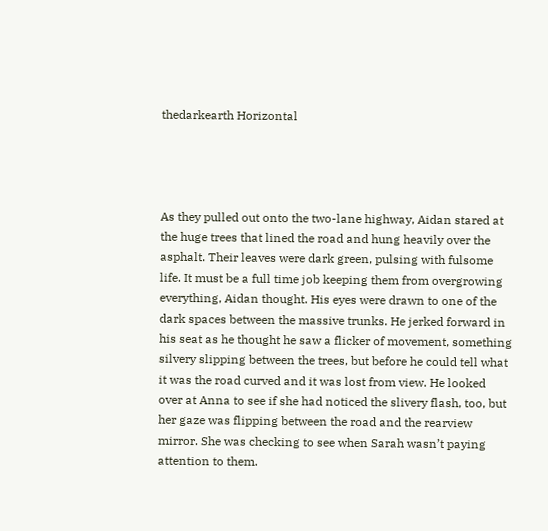thedarkearth Horizontal




As they pulled out onto the two-lane highway, Aidan stared at the huge trees that lined the road and hung heavily over the asphalt. Their leaves were dark green, pulsing with fulsome life. It must be a full time job keeping them from overgrowing everything, Aidan thought. His eyes were drawn to one of the dark spaces between the massive trunks. He jerked forward in his seat as he thought he saw a flicker of movement, something silvery slipping between the trees, but before he could tell what it was the road curved and it was lost from view. He looked over at Anna to see if she had noticed the slivery flash, too, but her gaze was flipping between the road and the rearview mirror. She was checking to see when Sarah wasn’t paying attention to them.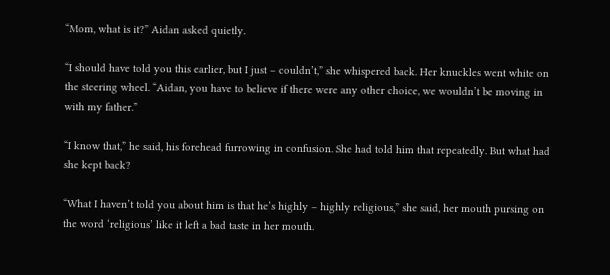“Mom, what is it?” Aidan asked quietly.

“I should have told you this earlier, but I just – couldn’t,” she whispered back. Her knuckles went white on the steering wheel. “Aidan, you have to believe if there were any other choice, we wouldn’t be moving in with my father.”

“I know that,” he said, his forehead furrowing in confusion. She had told him that repeatedly. But what had she kept back?

“What I haven’t told you about him is that he’s highly – highly religious,” she said, her mouth pursing on the word ‘religious’ like it left a bad taste in her mouth.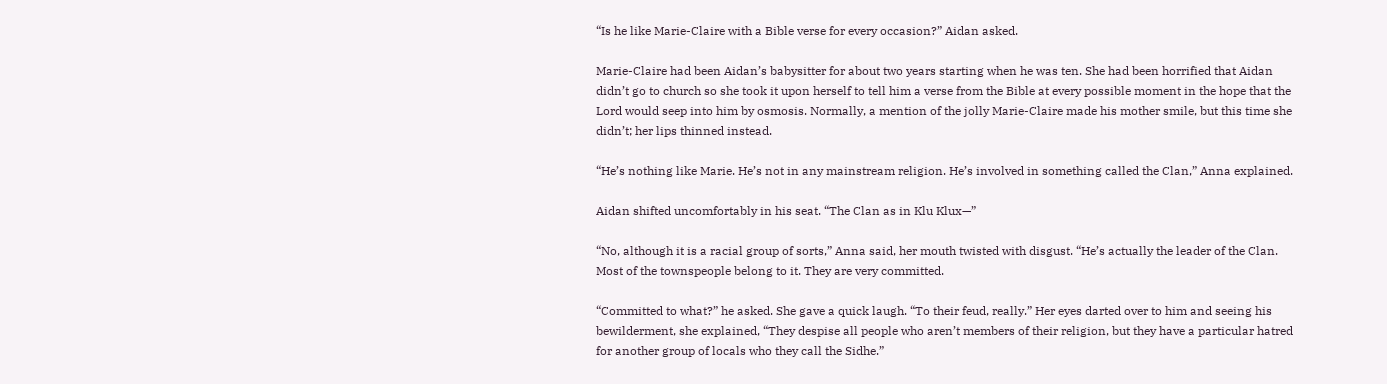“Is he like Marie-Claire with a Bible verse for every occasion?” Aidan asked.

Marie-Claire had been Aidan’s babysitter for about two years starting when he was ten. She had been horrified that Aidan didn’t go to church so she took it upon herself to tell him a verse from the Bible at every possible moment in the hope that the Lord would seep into him by osmosis. Normally, a mention of the jolly Marie-Claire made his mother smile, but this time she didn’t; her lips thinned instead.

“He’s nothing like Marie. He’s not in any mainstream religion. He’s involved in something called the Clan,” Anna explained.

Aidan shifted uncomfortably in his seat. “The Clan as in Klu Klux—”

“No, although it is a racial group of sorts,” Anna said, her mouth twisted with disgust. “He’s actually the leader of the Clan. Most of the townspeople belong to it. They are very committed.

“Committed to what?” he asked. She gave a quick laugh. “To their feud, really.” Her eyes darted over to him and seeing his bewilderment, she explained, “They despise all people who aren’t members of their religion, but they have a particular hatred for another group of locals who they call the Sidhe.”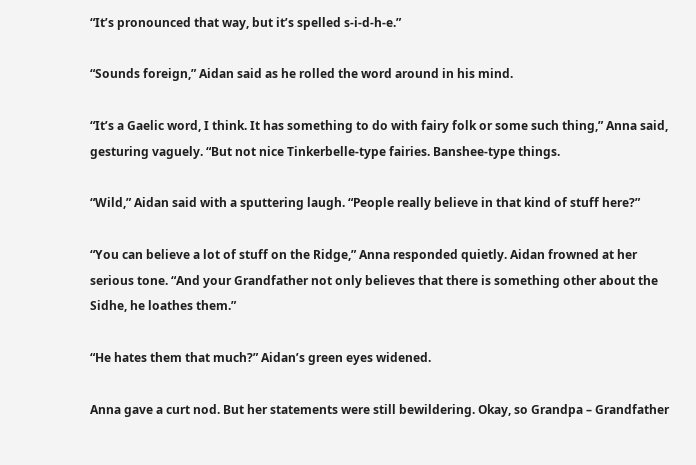“It’s pronounced that way, but it’s spelled s-i-d-h-e.”

“Sounds foreign,” Aidan said as he rolled the word around in his mind.

“It’s a Gaelic word, I think. It has something to do with fairy folk or some such thing,” Anna said, gesturing vaguely. “But not nice Tinkerbelle-type fairies. Banshee-type things.

“Wild,” Aidan said with a sputtering laugh. “People really believe in that kind of stuff here?”

“You can believe a lot of stuff on the Ridge,” Anna responded quietly. Aidan frowned at her serious tone. “And your Grandfather not only believes that there is something other about the Sidhe, he loathes them.”

“He hates them that much?” Aidan’s green eyes widened.

Anna gave a curt nod. But her statements were still bewildering. Okay, so Grandpa – Grandfather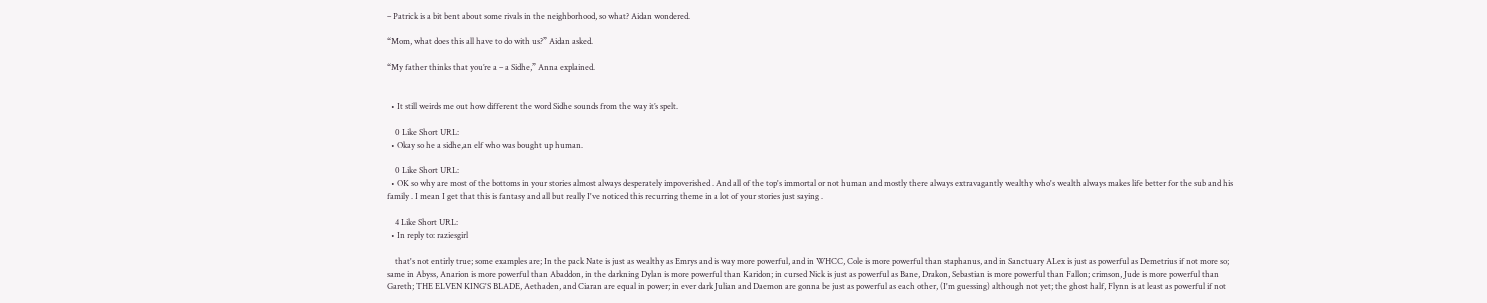– Patrick is a bit bent about some rivals in the neighborhood, so what? Aidan wondered.

“Mom, what does this all have to do with us?” Aidan asked.

“My father thinks that you’re a – a Sidhe,” Anna explained.


  • It still weirds me out how different the word Sidhe sounds from the way it’s spelt.

    0 Like Short URL:
  • Okay so he a sidhe,an elf who was bought up human.

    0 Like Short URL:
  • OK so why are most of the bottoms in your stories almost always desperately impoverished . And all of the top's immortal or not human and mostly there always extravagantly wealthy who's wealth always makes life better for the sub and his family . I mean I get that this is fantasy and all but really I've noticed this recurring theme in a lot of your stories just saying .

    4 Like Short URL:
  • In reply to: raziesgirl

    that's not entirly true; some examples are; In the pack Nate is just as wealthy as Emrys and is way more powerful, and in WHCC, Cole is more powerful than staphanus, and in Sanctuary ALex is just as powerful as Demetrius if not more so; same in Abyss, Anarion is more powerful than Abaddon, in the darkning Dylan is more powerful than Karidon; in cursed Nick is just as powerful as Bane, Drakon, Sebastian is more powerful than Fallon; crimson, Jude is more powerful than Gareth; THE ELVEN KING'S BLADE, Aethaden, and Ciaran are equal in power; in ever dark Julian and Daemon are gonna be just as powerful as each other, (I'm guessing) although not yet; the ghost half, Flynn is at least as powerful if not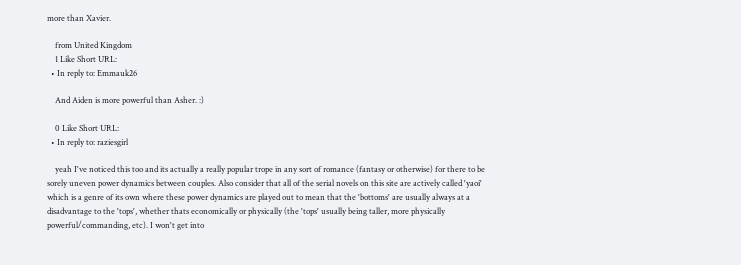more than Xavier.

    from United Kingdom
    1 Like Short URL:
  • In reply to: Emmauk26

    And Aiden is more powerful than Asher. :)

    0 Like Short URL:
  • In reply to: raziesgirl

    yeah I've noticed this too and its actually a really popular trope in any sort of romance (fantasy or otherwise) for there to be sorely uneven power dynamics between couples. Also consider that all of the serial novels on this site are actively called 'yaoi' which is a genre of its own where these power dynamics are played out to mean that the 'bottoms' are usually always at a disadvantage to the 'tops', whether thats economically or physically (the 'tops' usually being taller, more physically powerful/commanding, etc). I won't get into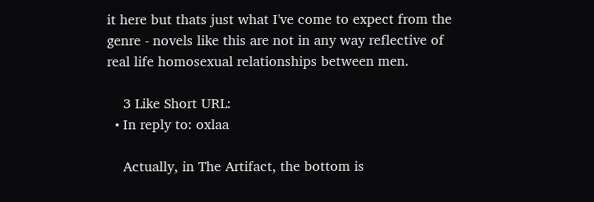it here but thats just what I've come to expect from the genre - novels like this are not in any way reflective of real life homosexual relationships between men.

    3 Like Short URL:
  • In reply to: oxlaa

    Actually, in The Artifact, the bottom is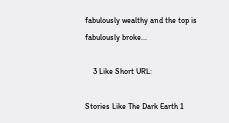fabulously wealthy and the top is fabulously broke...

    3 Like Short URL:

Stories Like The Dark Earth 1